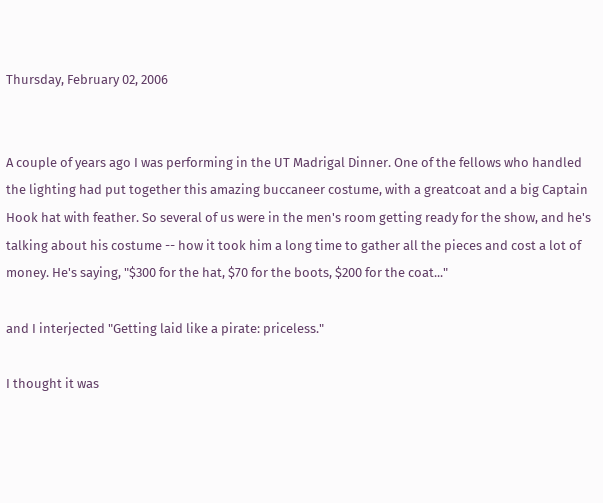Thursday, February 02, 2006


A couple of years ago I was performing in the UT Madrigal Dinner. One of the fellows who handled the lighting had put together this amazing buccaneer costume, with a greatcoat and a big Captain Hook hat with feather. So several of us were in the men's room getting ready for the show, and he's talking about his costume -- how it took him a long time to gather all the pieces and cost a lot of money. He's saying, "$300 for the hat, $70 for the boots, $200 for the coat..."

and I interjected "Getting laid like a pirate: priceless."

I thought it was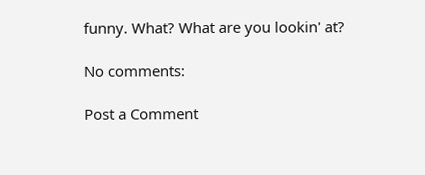funny. What? What are you lookin' at?

No comments:

Post a Comment